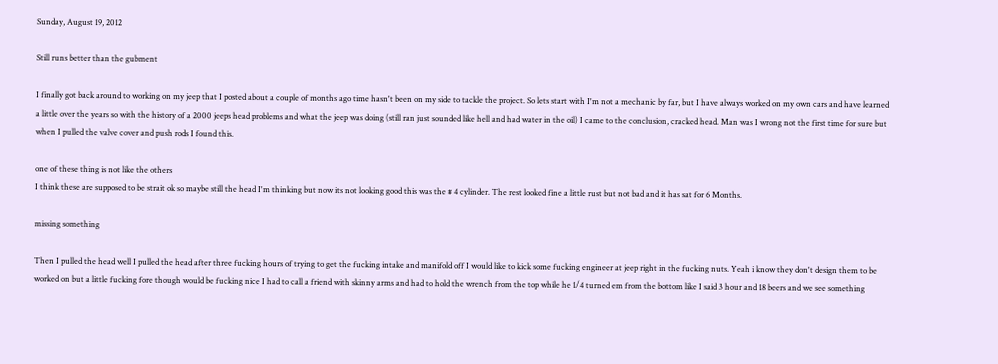Sunday, August 19, 2012

Still runs better than the gubment

I finally got back around to working on my jeep that I posted about a couple of months ago time hasn't been on my side to tackle the project. So lets start with I'm not a mechanic by far, but I have always worked on my own cars and have learned a little over the years so with the history of a 2000 jeeps head problems and what the jeep was doing (still ran just sounded like hell and had water in the oil) I came to the conclusion, cracked head. Man was I wrong not the first time for sure but when I pulled the valve cover and push rods I found this.

one of these thing is not like the others
I think these are supposed to be strait ok so maybe still the head I'm thinking but now its not looking good this was the # 4 cylinder. The rest looked fine a little rust but not bad and it has sat for 6 Months.

missing something

Then I pulled the head well I pulled the head after three fucking hours of trying to get the fucking intake and manifold off I would like to kick some fucking engineer at jeep right in the fucking nuts. Yeah i know they don't design them to be worked on but a little fucking fore though would be fucking nice I had to call a friend with skinny arms and had to hold the wrench from the top while he 1/4 turned em from the bottom like I said 3 hour and 18 beers and we see something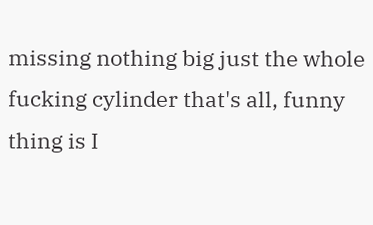missing nothing big just the whole fucking cylinder that's all, funny thing is I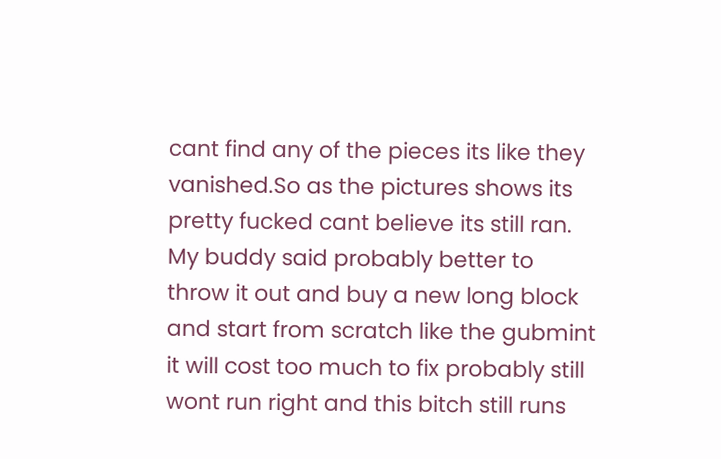cant find any of the pieces its like they vanished.So as the pictures shows its pretty fucked cant believe its still ran. My buddy said probably better to throw it out and buy a new long block and start from scratch like the gubmint it will cost too much to fix probably still wont run right and this bitch still runs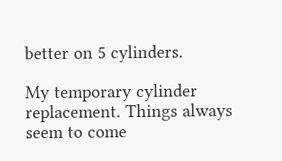better on 5 cylinders.

My temporary cylinder replacement. Things always seem to come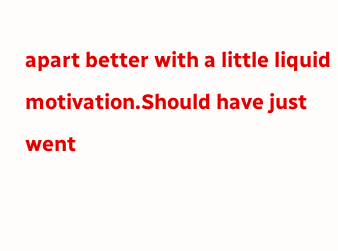apart better with a little liquid motivation.Should have just went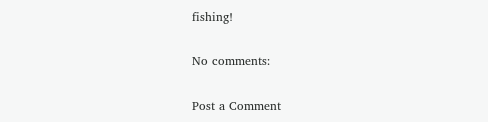fishing!

No comments:

Post a Comment